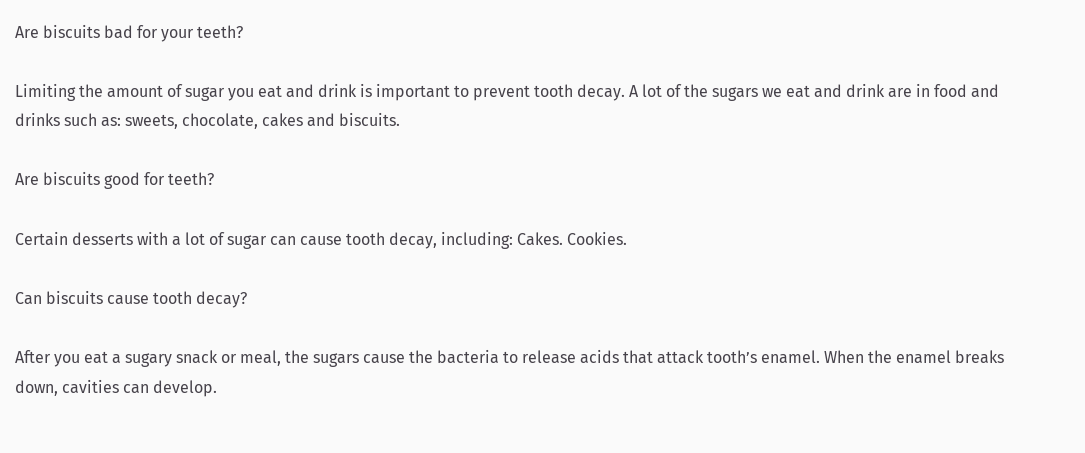Are biscuits bad for your teeth?

Limiting the amount of sugar you eat and drink is important to prevent tooth decay. A lot of the sugars we eat and drink are in food and drinks such as: sweets, chocolate, cakes and biscuits.

Are biscuits good for teeth?

Certain desserts with a lot of sugar can cause tooth decay, including: Cakes. Cookies.

Can biscuits cause tooth decay?

After you eat a sugary snack or meal, the sugars cause the bacteria to release acids that attack tooth’s enamel. When the enamel breaks down, cavities can develop.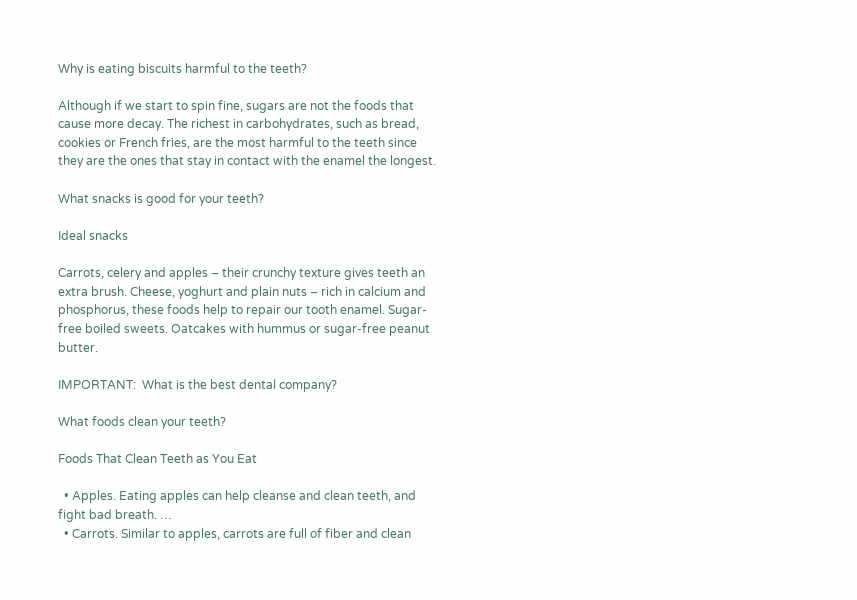Why is eating biscuits harmful to the teeth?

Although if we start to spin fine, sugars are not the foods that cause more decay. The richest in carbohydrates, such as bread, cookies or French fries, are the most harmful to the teeth since they are the ones that stay in contact with the enamel the longest.

What snacks is good for your teeth?

Ideal snacks

Carrots, celery and apples – their crunchy texture gives teeth an extra brush. Cheese, yoghurt and plain nuts – rich in calcium and phosphorus, these foods help to repair our tooth enamel. Sugar-free boiled sweets. Oatcakes with hummus or sugar-free peanut butter.

IMPORTANT:  What is the best dental company?

What foods clean your teeth?

Foods That Clean Teeth as You Eat

  • Apples. Eating apples can help cleanse and clean teeth, and fight bad breath. …
  • Carrots. Similar to apples, carrots are full of fiber and clean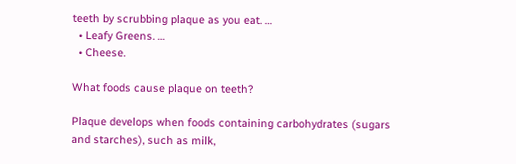teeth by scrubbing plaque as you eat. …
  • Leafy Greens. …
  • Cheese.

What foods cause plaque on teeth?

Plaque develops when foods containing carbohydrates (sugars and starches), such as milk,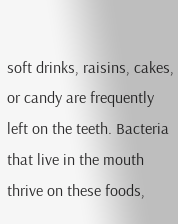soft drinks, raisins, cakes, or candy are frequently left on the teeth. Bacteria that live in the mouth thrive on these foods,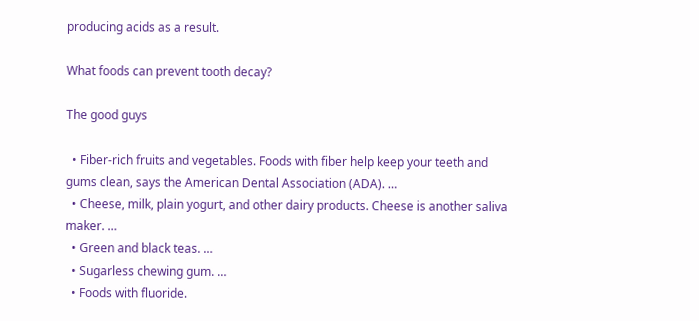producing acids as a result.

What foods can prevent tooth decay?

The good guys

  • Fiber-rich fruits and vegetables. Foods with fiber help keep your teeth and gums clean, says the American Dental Association (ADA). …
  • Cheese, milk, plain yogurt, and other dairy products. Cheese is another saliva maker. …
  • Green and black teas. …
  • Sugarless chewing gum. …
  • Foods with fluoride.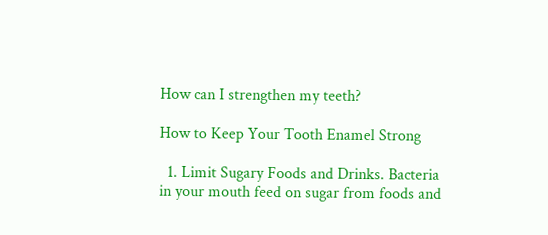How can I strengthen my teeth?

How to Keep Your Tooth Enamel Strong

  1. Limit Sugary Foods and Drinks. Bacteria in your mouth feed on sugar from foods and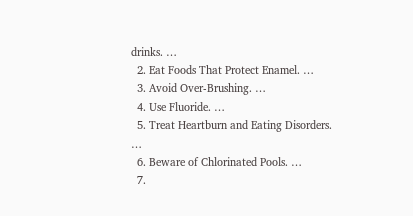drinks. …
  2. Eat Foods That Protect Enamel. …
  3. Avoid Over-Brushing. …
  4. Use Fluoride. …
  5. Treat Heartburn and Eating Disorders. …
  6. Beware of Chlorinated Pools. …
  7.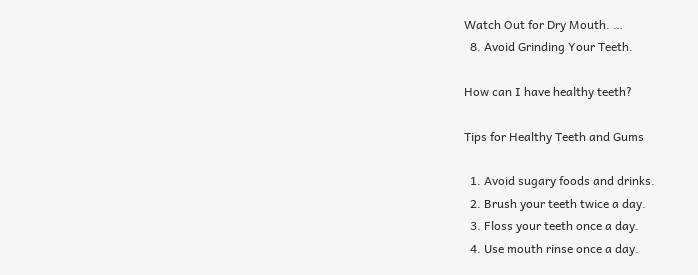Watch Out for Dry Mouth. …
  8. Avoid Grinding Your Teeth.

How can I have healthy teeth?

Tips for Healthy Teeth and Gums

  1. Avoid sugary foods and drinks.
  2. Brush your teeth twice a day.
  3. Floss your teeth once a day.
  4. Use mouth rinse once a day.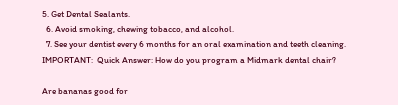5. Get Dental Sealants.
  6. Avoid smoking, chewing tobacco, and alcohol.
  7. See your dentist every 6 months for an oral examination and teeth cleaning.
IMPORTANT:  Quick Answer: How do you program a Midmark dental chair?

Are bananas good for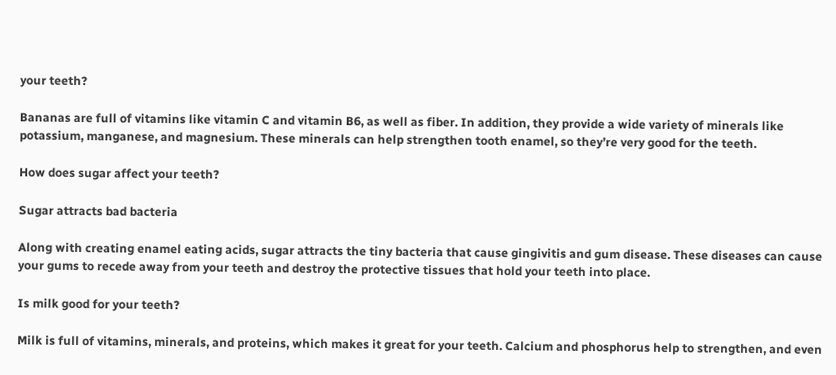your teeth?

Bananas are full of vitamins like vitamin C and vitamin B6, as well as fiber. In addition, they provide a wide variety of minerals like potassium, manganese, and magnesium. These minerals can help strengthen tooth enamel, so they’re very good for the teeth.

How does sugar affect your teeth?

Sugar attracts bad bacteria

Along with creating enamel eating acids, sugar attracts the tiny bacteria that cause gingivitis and gum disease. These diseases can cause your gums to recede away from your teeth and destroy the protective tissues that hold your teeth into place.

Is milk good for your teeth?

Milk is full of vitamins, minerals, and proteins, which makes it great for your teeth. Calcium and phosphorus help to strengthen, and even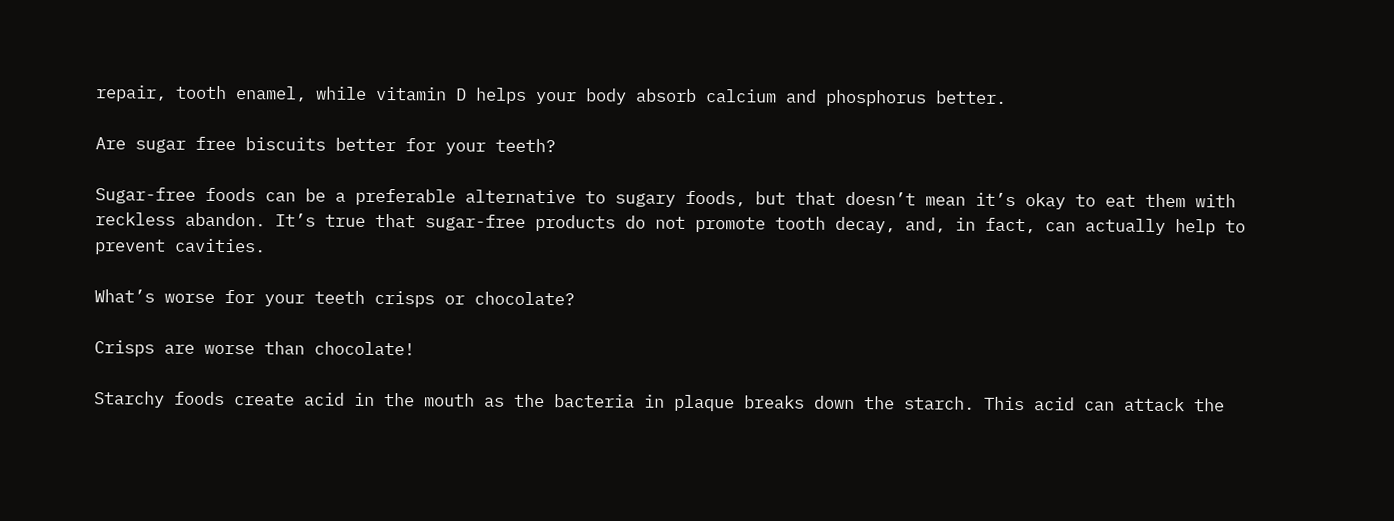repair, tooth enamel, while vitamin D helps your body absorb calcium and phosphorus better.

Are sugar free biscuits better for your teeth?

Sugar-free foods can be a preferable alternative to sugary foods, but that doesn’t mean it’s okay to eat them with reckless abandon. It’s true that sugar-free products do not promote tooth decay, and, in fact, can actually help to prevent cavities.

What’s worse for your teeth crisps or chocolate?

Crisps are worse than chocolate!

Starchy foods create acid in the mouth as the bacteria in plaque breaks down the starch. This acid can attack the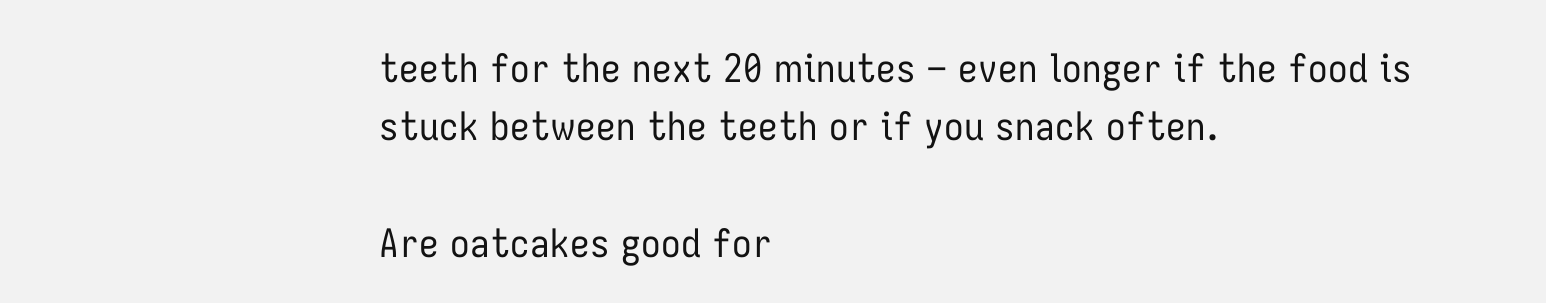teeth for the next 20 minutes – even longer if the food is stuck between the teeth or if you snack often.

Are oatcakes good for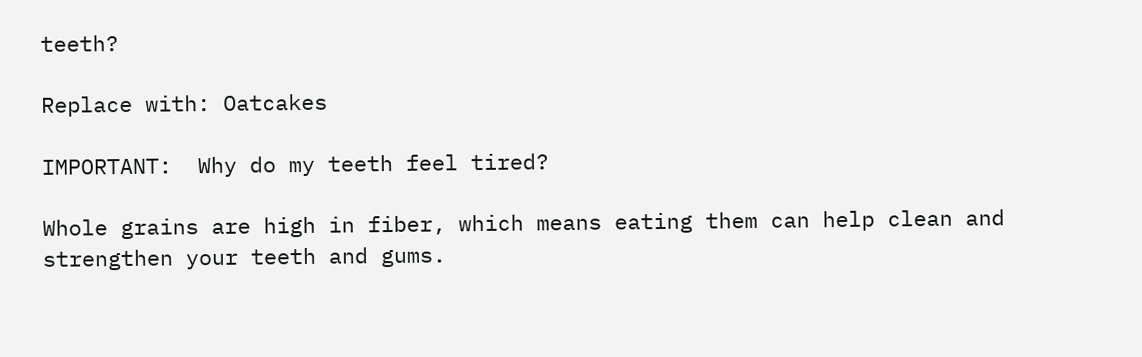teeth?

Replace with: Oatcakes

IMPORTANT:  Why do my teeth feel tired?

Whole grains are high in fiber, which means eating them can help clean and strengthen your teeth and gums.